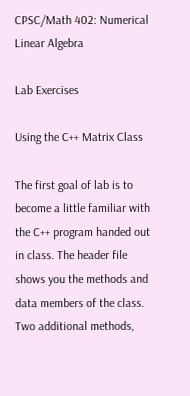CPSC/Math 402: Numerical Linear Algebra

Lab Exercises

Using the C++ Matrix Class

The first goal of lab is to become a little familiar with the C++ program handed out in class. The header file shows you the methods and data members of the class. Two additional methods,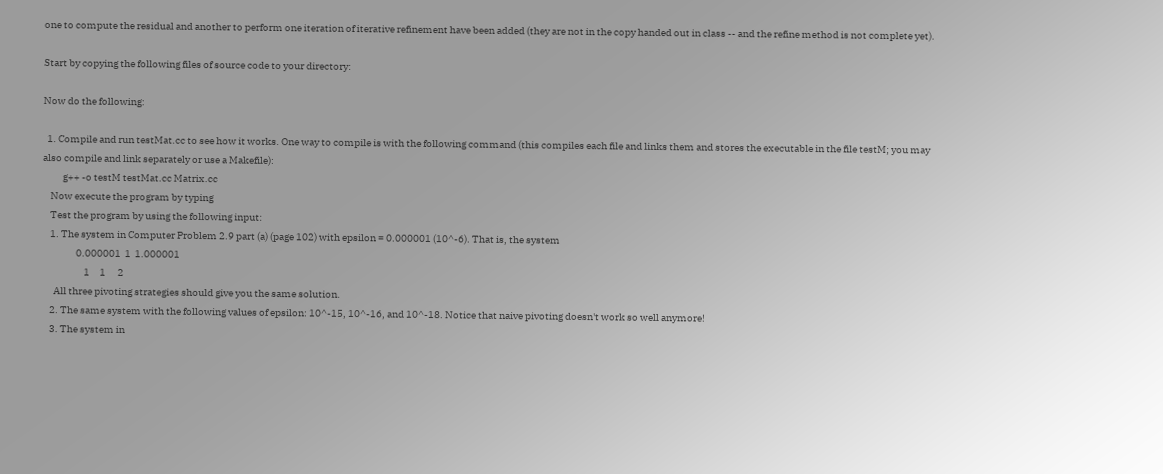one to compute the residual and another to perform one iteration of iterative refinement have been added (they are not in the copy handed out in class -- and the refine method is not complete yet).

Start by copying the following files of source code to your directory:

Now do the following:

  1. Compile and run testMat.cc to see how it works. One way to compile is with the following command (this compiles each file and links them and stores the executable in the file testM; you may also compile and link separately or use a Makefile):
          g++ -o testM testMat.cc Matrix.cc
    Now execute the program by typing
    Test the program by using the following input:
    1. The system in Computer Problem 2.9 part (a) (page 102) with epsilon = 0.000001 (10^-6). That is, the system
                 0.000001  1  1.000001
                     1     1      2
      All three pivoting strategies should give you the same solution.
    2. The same system with the following values of epsilon: 10^-15, 10^-16, and 10^-18. Notice that naive pivoting doesn't work so well anymore!
    3. The system in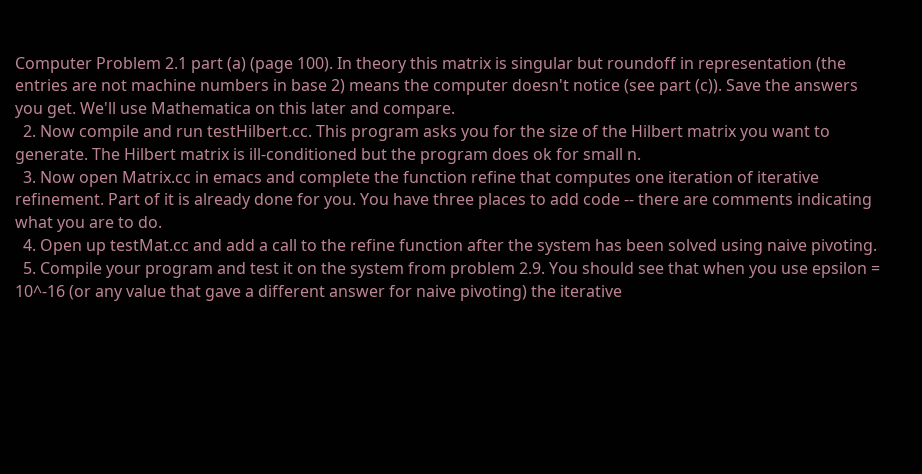Computer Problem 2.1 part (a) (page 100). In theory this matrix is singular but roundoff in representation (the entries are not machine numbers in base 2) means the computer doesn't notice (see part (c)). Save the answers you get. We'll use Mathematica on this later and compare.
  2. Now compile and run testHilbert.cc. This program asks you for the size of the Hilbert matrix you want to generate. The Hilbert matrix is ill-conditioned but the program does ok for small n.
  3. Now open Matrix.cc in emacs and complete the function refine that computes one iteration of iterative refinement. Part of it is already done for you. You have three places to add code -- there are comments indicating what you are to do.
  4. Open up testMat.cc and add a call to the refine function after the system has been solved using naive pivoting.
  5. Compile your program and test it on the system from problem 2.9. You should see that when you use epsilon = 10^-16 (or any value that gave a different answer for naive pivoting) the iterative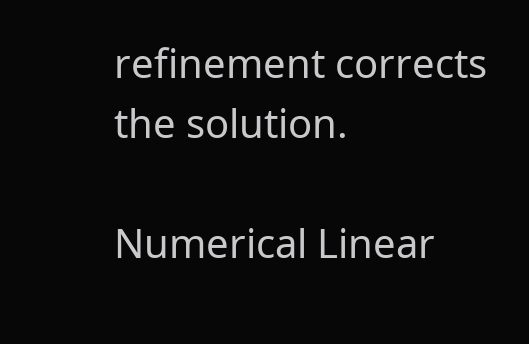refinement corrects the solution.

Numerical Linear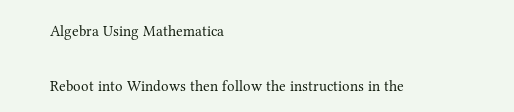Algebra Using Mathematica

Reboot into Windows then follow the instructions in the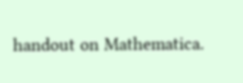handout on Mathematica.